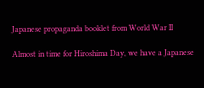Japanese propaganda booklet from World War II

Almost in time for Hiroshima Day, we have a Japanese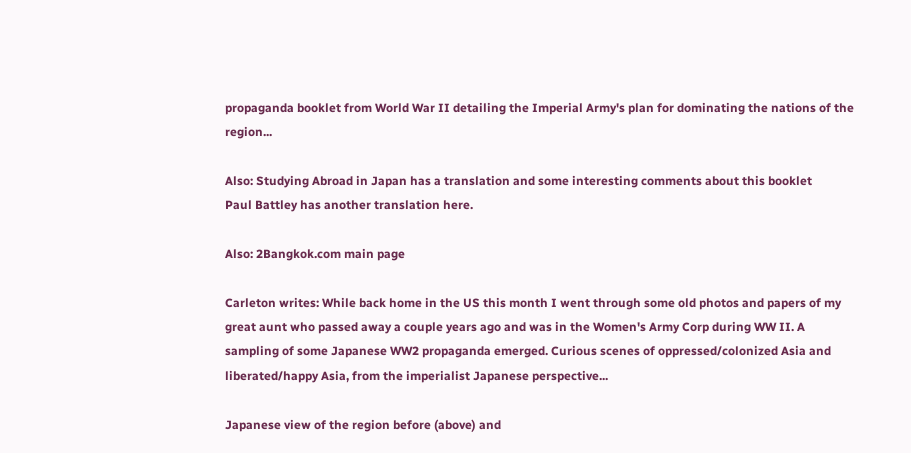propaganda booklet from World War II detailing the Imperial Army's plan for dominating the nations of the region...

Also: Studying Abroad in Japan has a translation and some interesting comments about this booklet
Paul Battley has another translation here.

Also: 2Bangkok.com main page

Carleton writes: While back home in the US this month I went through some old photos and papers of my great aunt who passed away a couple years ago and was in the Women's Army Corp during WW II. A sampling of some Japanese WW2 propaganda emerged. Curious scenes of oppressed/colonized Asia and liberated/happy Asia, from the imperialist Japanese perspective...

Japanese view of the region before (above) and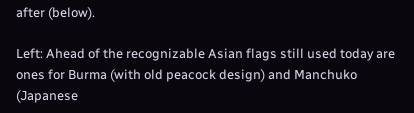after (below).

Left: Ahead of the recognizable Asian flags still used today are ones for Burma (with old peacock design) and Manchuko (Japanese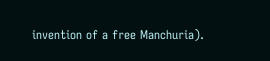invention of a free Manchuria).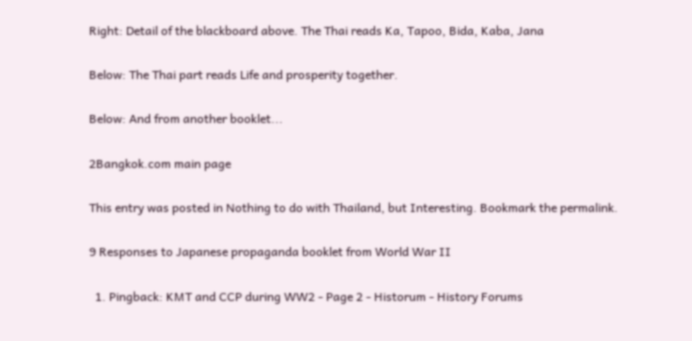Right: Detail of the blackboard above. The Thai reads Ka, Tapoo, Bida, Kaba, Jana

Below: The Thai part reads Life and prosperity together.

Below: And from another booklet...

2Bangkok.com main page

This entry was posted in Nothing to do with Thailand, but Interesting. Bookmark the permalink.

9 Responses to Japanese propaganda booklet from World War II

  1. Pingback: KMT and CCP during WW2 - Page 2 - Historum - History Forums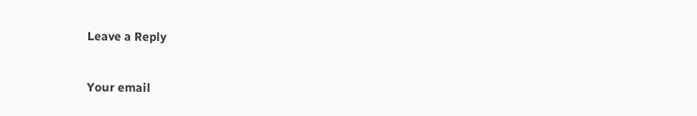Leave a Reply

Your email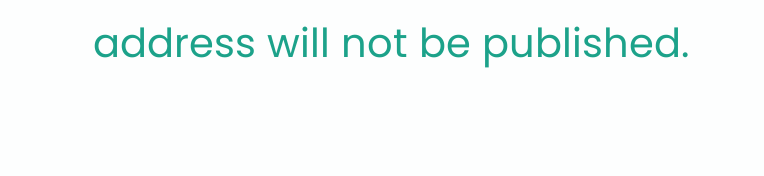address will not be published.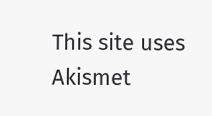This site uses Akismet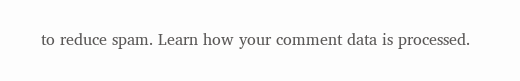to reduce spam. Learn how your comment data is processed.